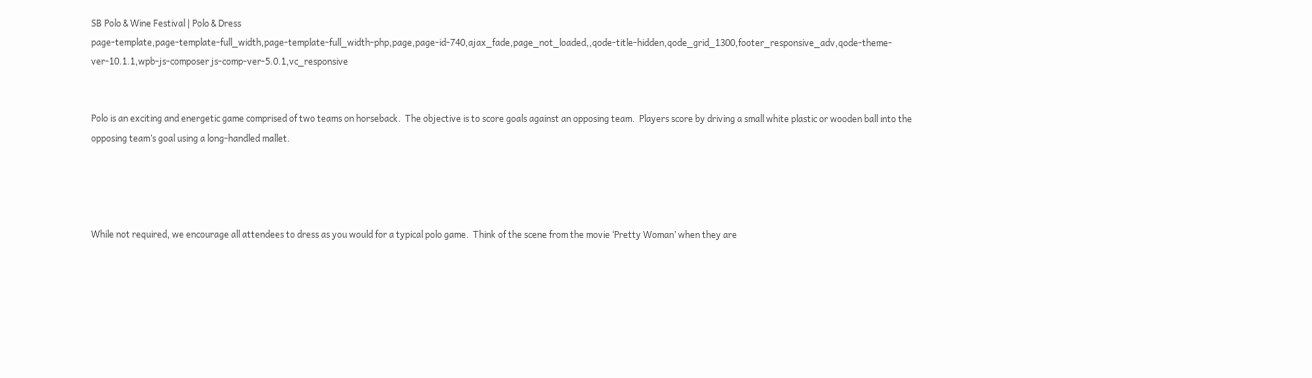SB Polo & Wine Festival | Polo & Dress
page-template,page-template-full_width,page-template-full_width-php,page,page-id-740,ajax_fade,page_not_loaded,,qode-title-hidden,qode_grid_1300,footer_responsive_adv,qode-theme-ver-10.1.1,wpb-js-composer js-comp-ver-5.0.1,vc_responsive


Polo is an exciting and energetic game comprised of two teams on horseback.  The objective is to score goals against an opposing team.  Players score by driving a small white plastic or wooden ball into the opposing team’s goal using a long-handled mallet.




While not required, we encourage all attendees to dress as you would for a typical polo game.  Think of the scene from the movie ‘Pretty Woman’ when they are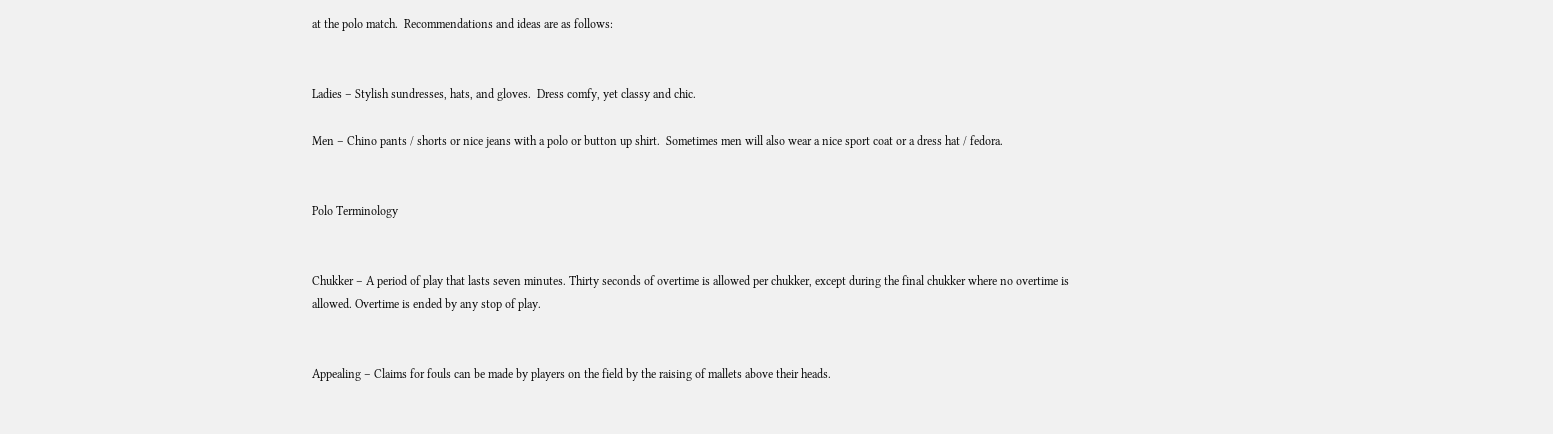at the polo match.  Recommendations and ideas are as follows:


Ladies – Stylish sundresses, hats, and gloves.  Dress comfy, yet classy and chic.

Men – Chino pants / shorts or nice jeans with a polo or button up shirt.  Sometimes men will also wear a nice sport coat or a dress hat / fedora.


Polo Terminology


Chukker – A period of play that lasts seven minutes. Thirty seconds of overtime is allowed per chukker, except during the final chukker where no overtime is allowed. Overtime is ended by any stop of play.


Appealing – Claims for fouls can be made by players on the field by the raising of mallets above their heads.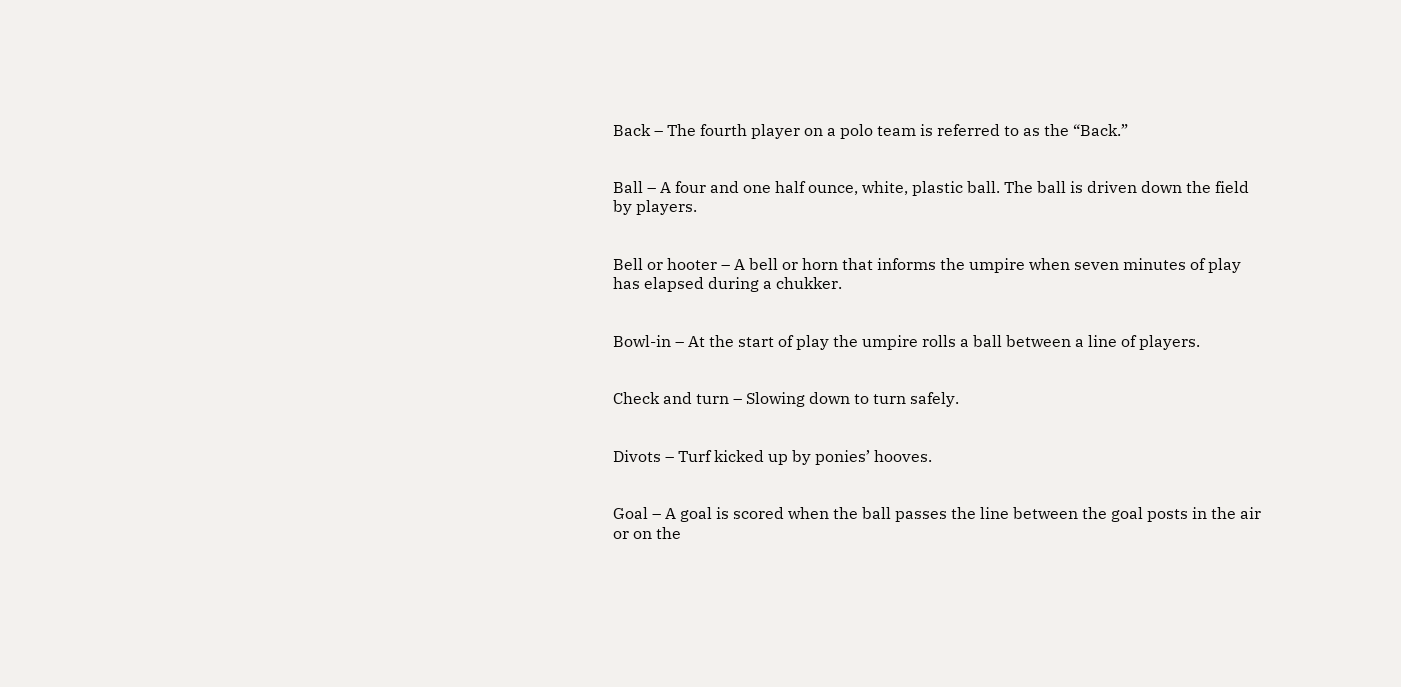Back – The fourth player on a polo team is referred to as the “Back.”


Ball – A four and one half ounce, white, plastic ball. The ball is driven down the field by players.


Bell or hooter – A bell or horn that informs the umpire when seven minutes of play has elapsed during a chukker.


Bowl-in – At the start of play the umpire rolls a ball between a line of players.


Check and turn – Slowing down to turn safely.


Divots – Turf kicked up by ponies’ hooves.


Goal – A goal is scored when the ball passes the line between the goal posts in the air or on the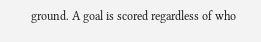ground. A goal is scored regardless of who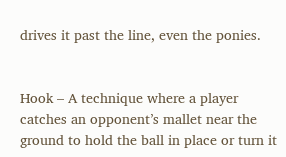drives it past the line, even the ponies.


Hook – A technique where a player catches an opponent’s mallet near the ground to hold the ball in place or turn it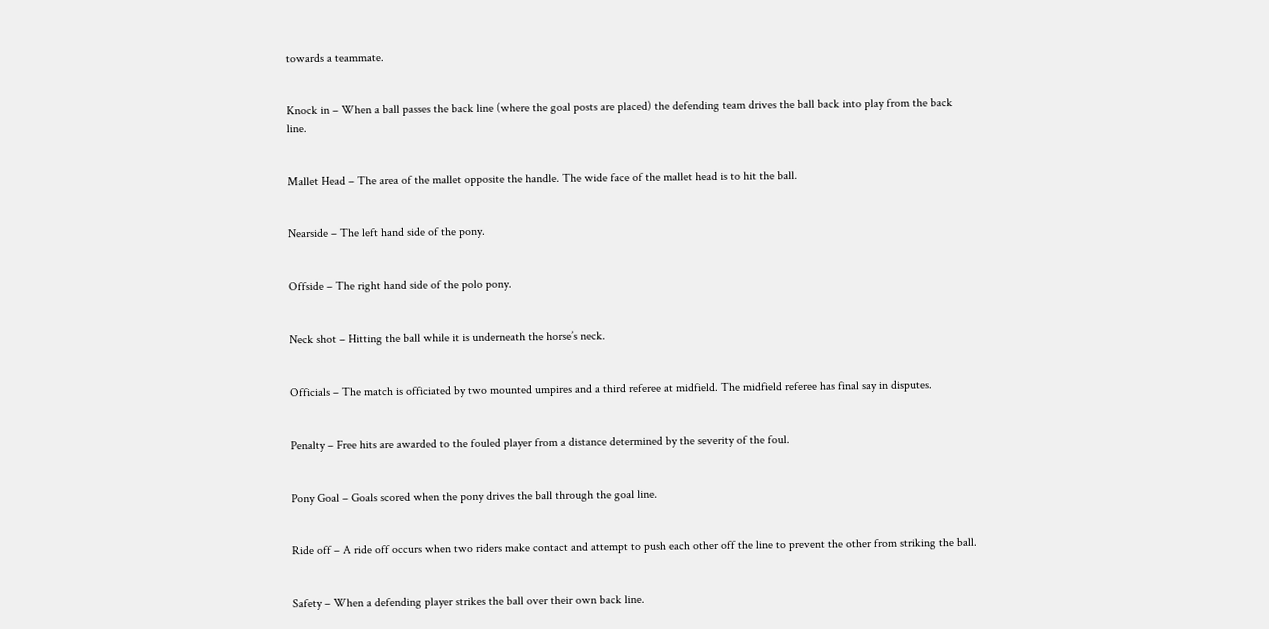towards a teammate.


Knock in – When a ball passes the back line (where the goal posts are placed) the defending team drives the ball back into play from the back line.


Mallet Head – The area of the mallet opposite the handle. The wide face of the mallet head is to hit the ball.


Nearside – The left hand side of the pony.


Offside – The right hand side of the polo pony.


Neck shot – Hitting the ball while it is underneath the horse’s neck.


Officials – The match is officiated by two mounted umpires and a third referee at midfield. The midfield referee has final say in disputes.


Penalty – Free hits are awarded to the fouled player from a distance determined by the severity of the foul.


Pony Goal – Goals scored when the pony drives the ball through the goal line.


Ride off – A ride off occurs when two riders make contact and attempt to push each other off the line to prevent the other from striking the ball.


Safety – When a defending player strikes the ball over their own back line.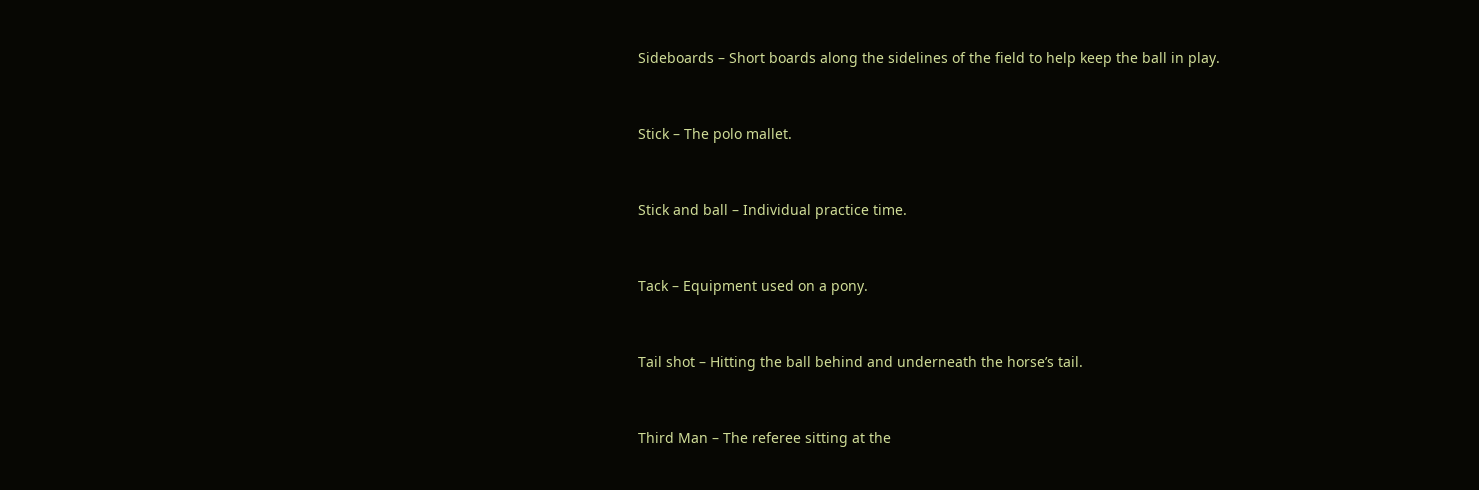Sideboards – Short boards along the sidelines of the field to help keep the ball in play.


Stick – The polo mallet.


Stick and ball – Individual practice time.


Tack – Equipment used on a pony.


Tail shot – Hitting the ball behind and underneath the horse’s tail.


Third Man – The referee sitting at the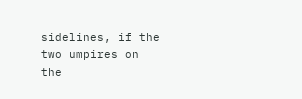sidelines, if the two umpires on the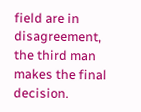field are in disagreement, the third man makes the final decision.